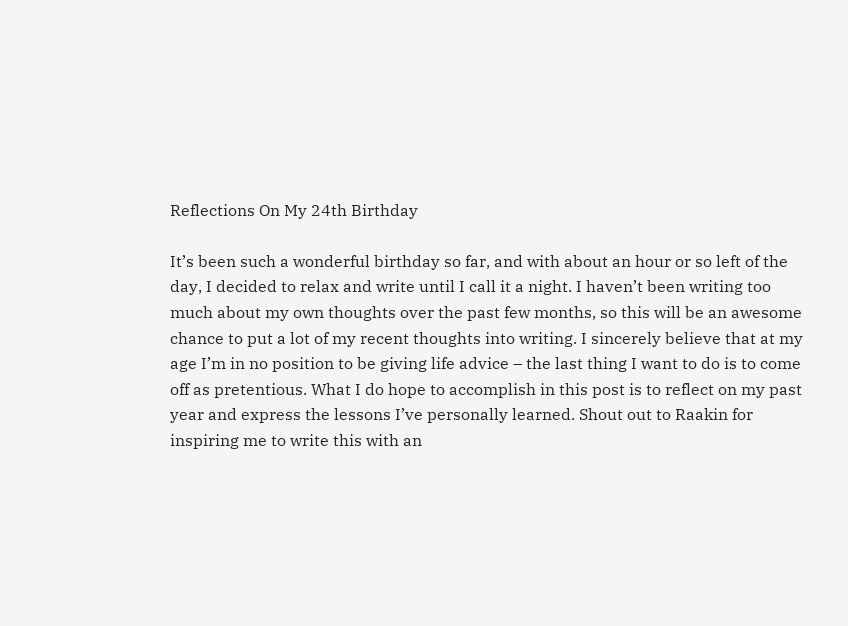Reflections On My 24th Birthday

It’s been such a wonderful birthday so far, and with about an hour or so left of the day, I decided to relax and write until I call it a night. I haven’t been writing too much about my own thoughts over the past few months, so this will be an awesome chance to put a lot of my recent thoughts into writing. I sincerely believe that at my age I’m in no position to be giving life advice – the last thing I want to do is to come off as pretentious. What I do hope to accomplish in this post is to reflect on my past year and express the lessons I’ve personally learned. Shout out to Raakin for inspiring me to write this with an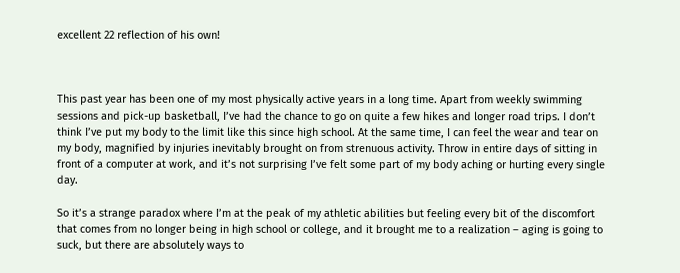excellent 22 reflection of his own!



This past year has been one of my most physically active years in a long time. Apart from weekly swimming sessions and pick-up basketball, I’ve had the chance to go on quite a few hikes and longer road trips. I don’t think I’ve put my body to the limit like this since high school. At the same time, I can feel the wear and tear on my body, magnified by injuries inevitably brought on from strenuous activity. Throw in entire days of sitting in front of a computer at work, and it’s not surprising I’ve felt some part of my body aching or hurting every single day.

So it’s a strange paradox where I’m at the peak of my athletic abilities but feeling every bit of the discomfort that comes from no longer being in high school or college, and it brought me to a realization – aging is going to suck, but there are absolutely ways to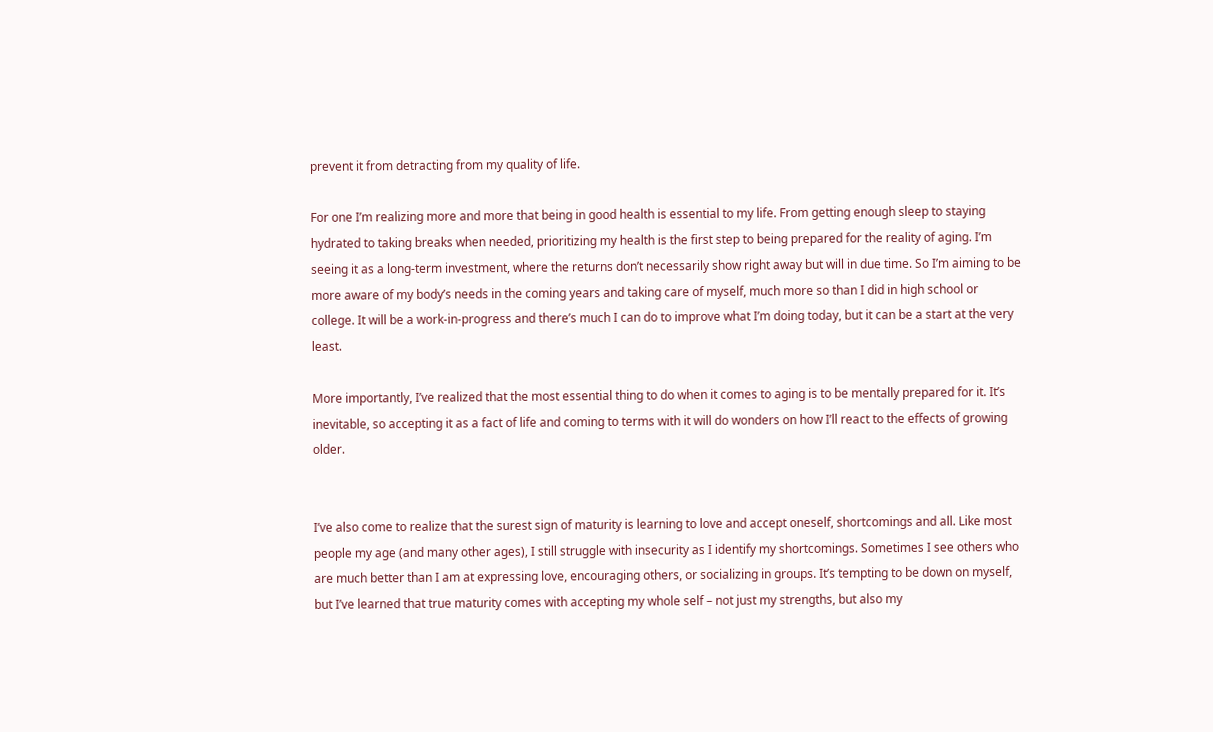prevent it from detracting from my quality of life.

For one I’m realizing more and more that being in good health is essential to my life. From getting enough sleep to staying hydrated to taking breaks when needed, prioritizing my health is the first step to being prepared for the reality of aging. I’m seeing it as a long-term investment, where the returns don’t necessarily show right away but will in due time. So I’m aiming to be more aware of my body’s needs in the coming years and taking care of myself, much more so than I did in high school or college. It will be a work-in-progress and there’s much I can do to improve what I’m doing today, but it can be a start at the very least.

More importantly, I’ve realized that the most essential thing to do when it comes to aging is to be mentally prepared for it. It’s inevitable, so accepting it as a fact of life and coming to terms with it will do wonders on how I’ll react to the effects of growing older.


I’ve also come to realize that the surest sign of maturity is learning to love and accept oneself, shortcomings and all. Like most people my age (and many other ages), I still struggle with insecurity as I identify my shortcomings. Sometimes I see others who are much better than I am at expressing love, encouraging others, or socializing in groups. It’s tempting to be down on myself, but I’ve learned that true maturity comes with accepting my whole self – not just my strengths, but also my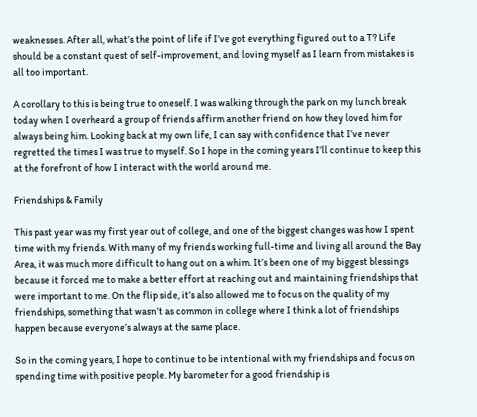weaknesses. After all, what’s the point of life if I’ve got everything figured out to a T? Life should be a constant quest of self-improvement, and loving myself as I learn from mistakes is all too important.

A corollary to this is being true to oneself. I was walking through the park on my lunch break today when I overheard a group of friends affirm another friend on how they loved him for always being him. Looking back at my own life, I can say with confidence that I’ve never regretted the times I was true to myself. So I hope in the coming years I’ll continue to keep this at the forefront of how I interact with the world around me.

Friendships & Family

This past year was my first year out of college, and one of the biggest changes was how I spent time with my friends. With many of my friends working full-time and living all around the Bay Area, it was much more difficult to hang out on a whim. It’s been one of my biggest blessings because it forced me to make a better effort at reaching out and maintaining friendships that were important to me. On the flip side, it’s also allowed me to focus on the quality of my friendships, something that wasn’t as common in college where I think a lot of friendships happen because everyone’s always at the same place.

So in the coming years, I hope to continue to be intentional with my friendships and focus on spending time with positive people. My barometer for a good friendship is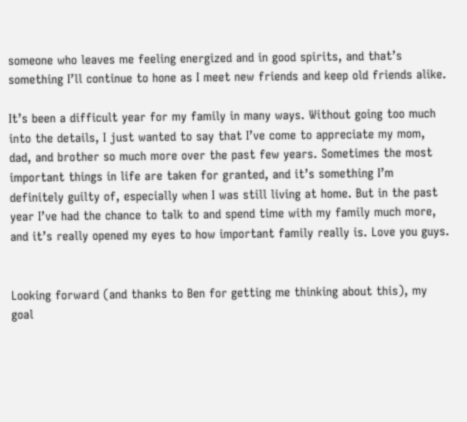someone who leaves me feeling energized and in good spirits, and that’s something I’ll continue to hone as I meet new friends and keep old friends alike.

It’s been a difficult year for my family in many ways. Without going too much into the details, I just wanted to say that I’ve come to appreciate my mom, dad, and brother so much more over the past few years. Sometimes the most important things in life are taken for granted, and it’s something I’m definitely guilty of, especially when I was still living at home. But in the past year I’ve had the chance to talk to and spend time with my family much more, and it’s really opened my eyes to how important family really is. Love you guys.


Looking forward (and thanks to Ben for getting me thinking about this), my goal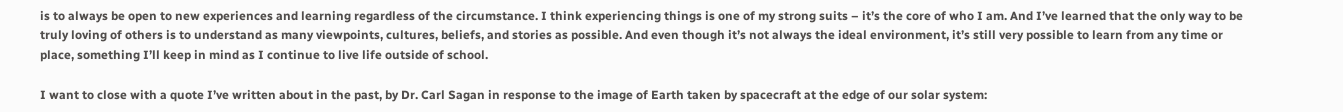is to always be open to new experiences and learning regardless of the circumstance. I think experiencing things is one of my strong suits – it’s the core of who I am. And I’ve learned that the only way to be truly loving of others is to understand as many viewpoints, cultures, beliefs, and stories as possible. And even though it’s not always the ideal environment, it’s still very possible to learn from any time or place, something I’ll keep in mind as I continue to live life outside of school.

I want to close with a quote I’ve written about in the past, by Dr. Carl Sagan in response to the image of Earth taken by spacecraft at the edge of our solar system: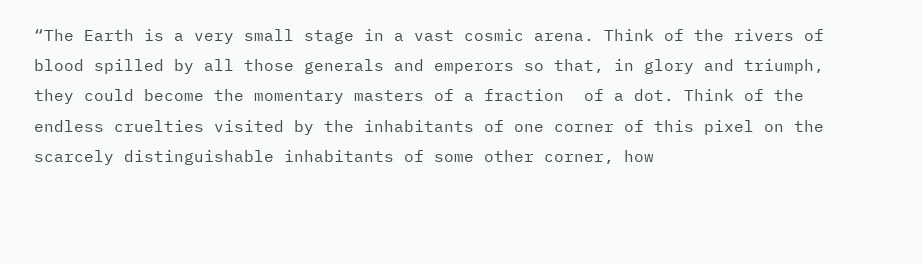“The Earth is a very small stage in a vast cosmic arena. Think of the rivers of blood spilled by all those generals and emperors so that, in glory and triumph, they could become the momentary masters of a fraction  of a dot. Think of the endless cruelties visited by the inhabitants of one corner of this pixel on the scarcely distinguishable inhabitants of some other corner, how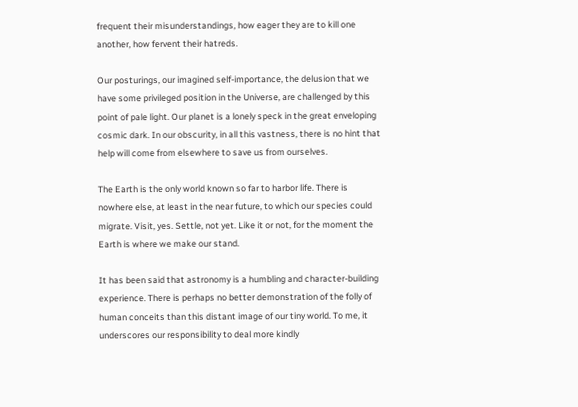frequent their misunderstandings, how eager they are to kill one another, how fervent their hatreds.

Our posturings, our imagined self-importance, the delusion that we have some privileged position in the Universe, are challenged by this point of pale light. Our planet is a lonely speck in the great enveloping cosmic dark. In our obscurity, in all this vastness, there is no hint that help will come from elsewhere to save us from ourselves.

The Earth is the only world known so far to harbor life. There is nowhere else, at least in the near future, to which our species could  migrate. Visit, yes. Settle, not yet. Like it or not, for the moment the  Earth is where we make our stand.

It has been said that astronomy is a humbling and character-building experience. There is perhaps no better demonstration of the folly of  human conceits than this distant image of our tiny world. To me, it underscores our responsibility to deal more kindly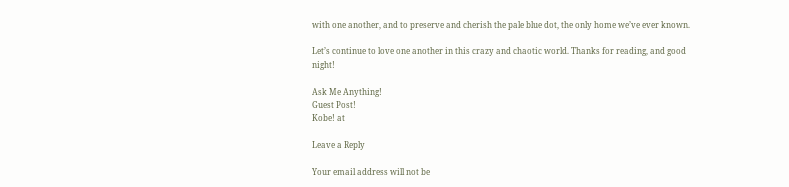with one another, and to preserve and cherish the pale blue dot, the only home we’ve ever known.

Let’s continue to love one another in this crazy and chaotic world. Thanks for reading, and good night!

Ask Me Anything!
Guest Post!
Kobe! at

Leave a Reply

Your email address will not be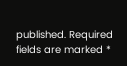published. Required fields are marked *